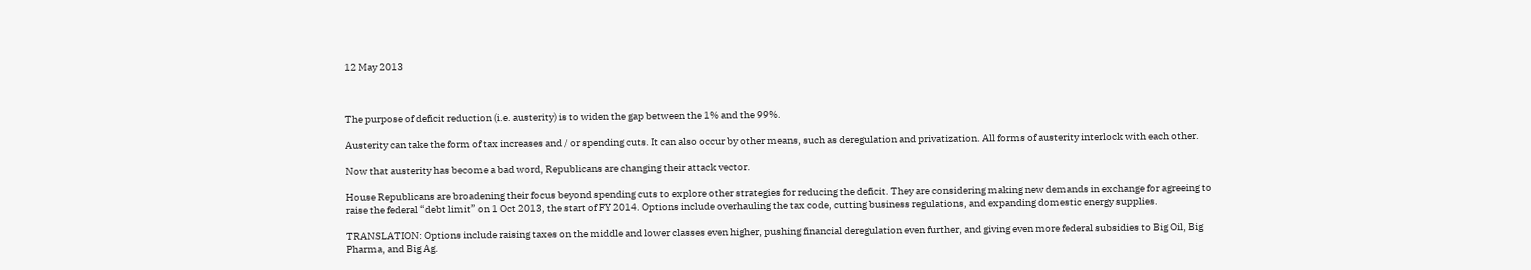12 May 2013



The purpose of deficit reduction (i.e. austerity) is to widen the gap between the 1% and the 99%.

Austerity can take the form of tax increases and / or spending cuts. It can also occur by other means, such as deregulation and privatization. All forms of austerity interlock with each other.

Now that austerity has become a bad word, Republicans are changing their attack vector.

House Republicans are broadening their focus beyond spending cuts to explore other strategies for reducing the deficit. They are considering making new demands in exchange for agreeing to raise the federal “debt limit” on 1 Oct 2013, the start of FY 2014. Options include overhauling the tax code, cutting business regulations, and expanding domestic energy supplies.

TRANSLATION: Options include raising taxes on the middle and lower classes even higher, pushing financial deregulation even further, and giving even more federal subsidies to Big Oil, Big Pharma, and Big Ag.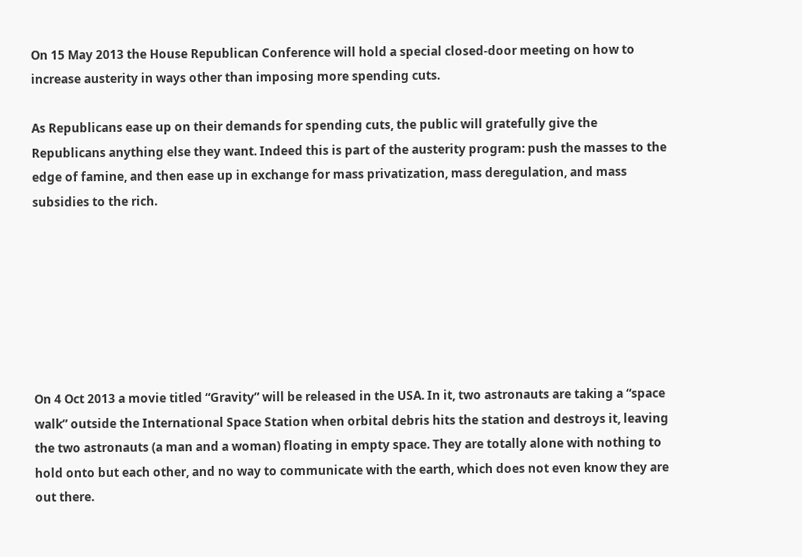On 15 May 2013 the House Republican Conference will hold a special closed-door meeting on how to increase austerity in ways other than imposing more spending cuts.

As Republicans ease up on their demands for spending cuts, the public will gratefully give the Republicans anything else they want. Indeed this is part of the austerity program: push the masses to the edge of famine, and then ease up in exchange for mass privatization, mass deregulation, and mass subsidies to the rich.







On 4 Oct 2013 a movie titled “Gravity” will be released in the USA. In it, two astronauts are taking a “space walk” outside the International Space Station when orbital debris hits the station and destroys it, leaving the two astronauts (a man and a woman) floating in empty space. They are totally alone with nothing to hold onto but each other, and no way to communicate with the earth, which does not even know they are out there.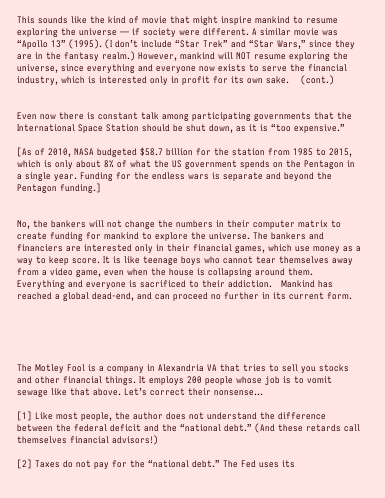This sounds like the kind of movie that might inspire mankind to resume exploring the universe — if society were different. A similar movie was “Apollo 13” (1995). (I don’t include “Star Trek” and “Star Wars,” since they are in the fantasy realm.) However, mankind will NOT resume exploring the universe, since everything and everyone now exists to serve the financial industry, which is interested only in profit for its own sake.    (cont.)


Even now there is constant talk among participating governments that the International Space Station should be shut down, as it is “too expensive.”

[As of 2010, NASA budgeted $58.7 billion for the station from 1985 to 2015, which is only about 8% of what the US government spends on the Pentagon in a single year. Funding for the endless wars is separate and beyond the Pentagon funding.]


No, the bankers will not change the numbers in their computer matrix to create funding for mankind to explore the universe. The bankers and financiers are interested only in their financial games, which use money as a way to keep score. It is like teenage boys who cannot tear themselves away from a video game, even when the house is collapsing around them. Everything and everyone is sacrificed to their addiction.   Mankind has reached a global dead-end, and can proceed no further in its current form.





The Motley Fool is a company in Alexandria VA that tries to sell you stocks and other financial things. It employs 200 people whose job is to vomit sewage like that above. Let’s correct their nonsense…

[1] Like most people, the author does not understand the difference between the federal deficit and the “national debt.” (And these retards call themselves financial advisors!)

[2] Taxes do not pay for the “national debt.” The Fed uses its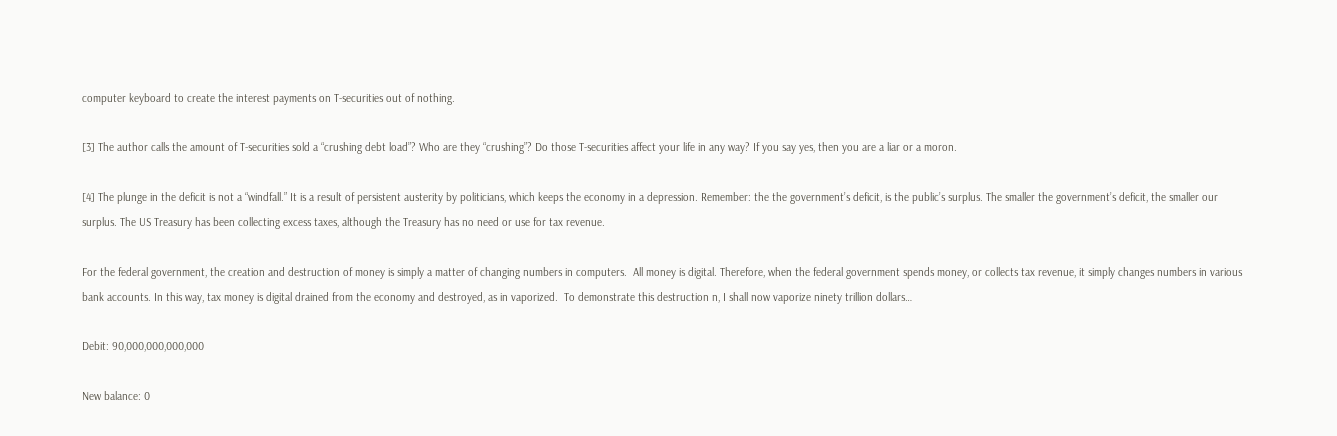computer keyboard to create the interest payments on T-securities out of nothing.

[3] The author calls the amount of T-securities sold a “crushing debt load”? Who are they “crushing”? Do those T-securities affect your life in any way? If you say yes, then you are a liar or a moron.

[4] The plunge in the deficit is not a “windfall.” It is a result of persistent austerity by politicians, which keeps the economy in a depression. Remember: the the government’s deficit, is the public’s surplus. The smaller the government’s deficit, the smaller our surplus. The US Treasury has been collecting excess taxes, although the Treasury has no need or use for tax revenue.

For the federal government, the creation and destruction of money is simply a matter of changing numbers in computers.  All money is digital. Therefore, when the federal government spends money, or collects tax revenue, it simply changes numbers in various bank accounts. In this way, tax money is digital drained from the economy and destroyed, as in vaporized.  To demonstrate this destruction n, I shall now vaporize ninety trillion dollars…

Debit: 90,000,000,000,000

New balance: 0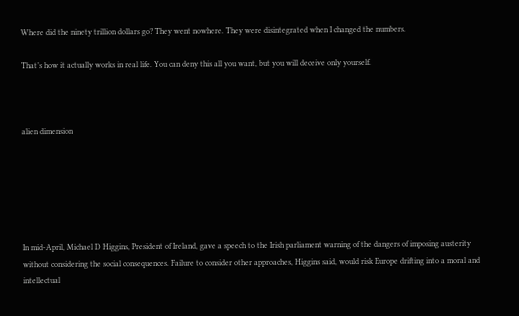Where did the ninety trillion dollars go? They went nowhere. They were disintegrated when I changed the numbers.

That’s how it actually works in real life. You can deny this all you want, but you will deceive only yourself.



alien dimension






In mid-April, Michael D Higgins, President of Ireland, gave a speech to the Irish parliament warning of the dangers of imposing austerity without considering the social consequences. Failure to consider other approaches, Higgins said, would risk Europe drifting into a moral and intellectual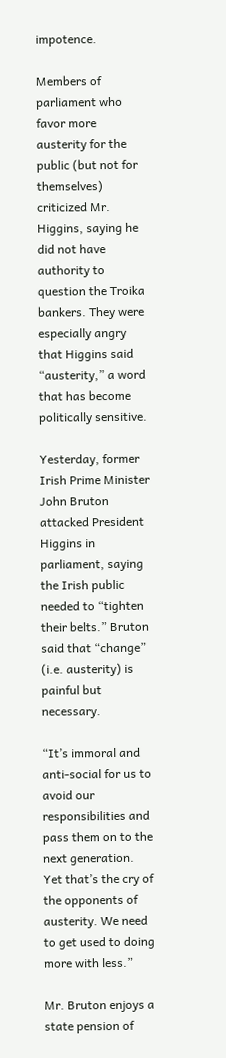impotence.

Members of parliament who favor more austerity for the public (but not for themselves) criticized Mr. Higgins, saying he did not have authority to question the Troika bankers. They were especially angry that Higgins said “austerity,” a word that has become politically sensitive.

Yesterday, former Irish Prime Minister John Bruton attacked President Higgins in parliament, saying the Irish public needed to “tighten their belts.” Bruton said that “change” (i.e. austerity) is painful but necessary.

“It’s immoral and anti-social for us to avoid our responsibilities and pass them on to the next generation. Yet that’s the cry of the opponents of austerity. We need to get used to doing more with less.”

Mr. Bruton enjoys a state pension of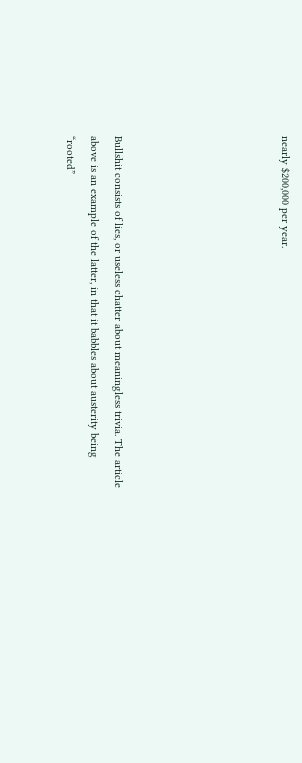nearly $200,000 per year.






Bullshit consists of lies, or useless chatter about meaningless trivia. The article above is an example of the latter, in that it babbles about austerity being “rooted”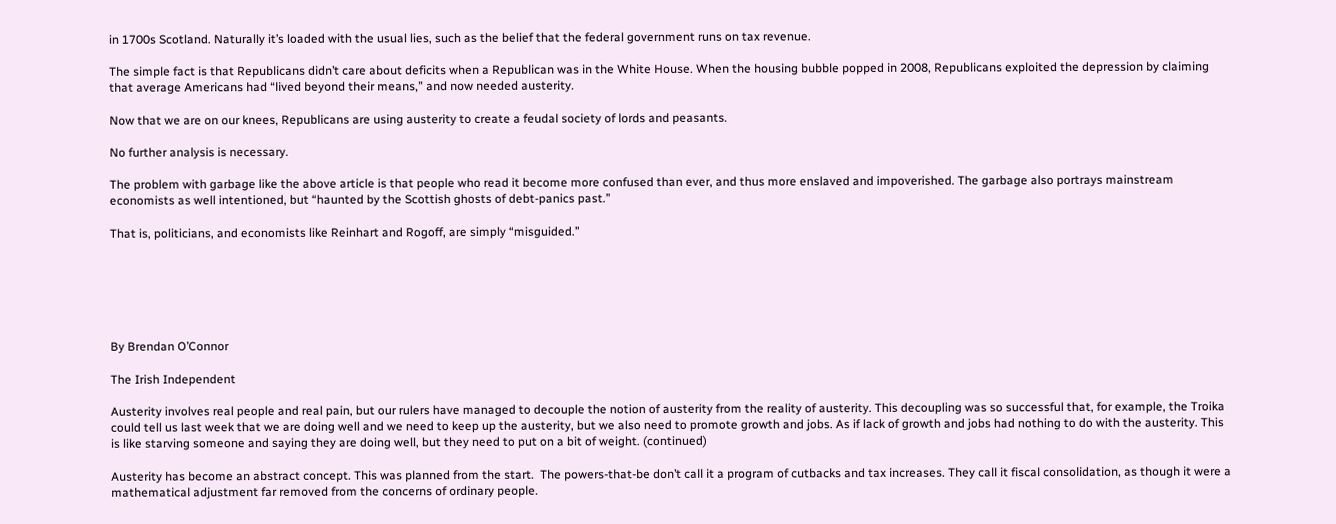in 1700s Scotland. Naturally it’s loaded with the usual lies, such as the belief that the federal government runs on tax revenue.

The simple fact is that Republicans didn’t care about deficits when a Republican was in the White House. When the housing bubble popped in 2008, Republicans exploited the depression by claiming that average Americans had “lived beyond their means,” and now needed austerity.

Now that we are on our knees, Republicans are using austerity to create a feudal society of lords and peasants.

No further analysis is necessary.

The problem with garbage like the above article is that people who read it become more confused than ever, and thus more enslaved and impoverished. The garbage also portrays mainstream economists as well intentioned, but “haunted by the Scottish ghosts of debt-panics past.”

That is, politicians, and economists like Reinhart and Rogoff, are simply “misguided.”






By Brendan O’Connor

The Irish Independent

Austerity involves real people and real pain, but our rulers have managed to decouple the notion of austerity from the reality of austerity. This decoupling was so successful that, for example, the Troika could tell us last week that we are doing well and we need to keep up the austerity, but we also need to promote growth and jobs. As if lack of growth and jobs had nothing to do with the austerity. This is like starving someone and saying they are doing well, but they need to put on a bit of weight. (continued)

Austerity has become an abstract concept. This was planned from the start.  The powers-that-be don’t call it a program of cutbacks and tax increases. They call it fiscal consolidation, as though it were a mathematical adjustment far removed from the concerns of ordinary people.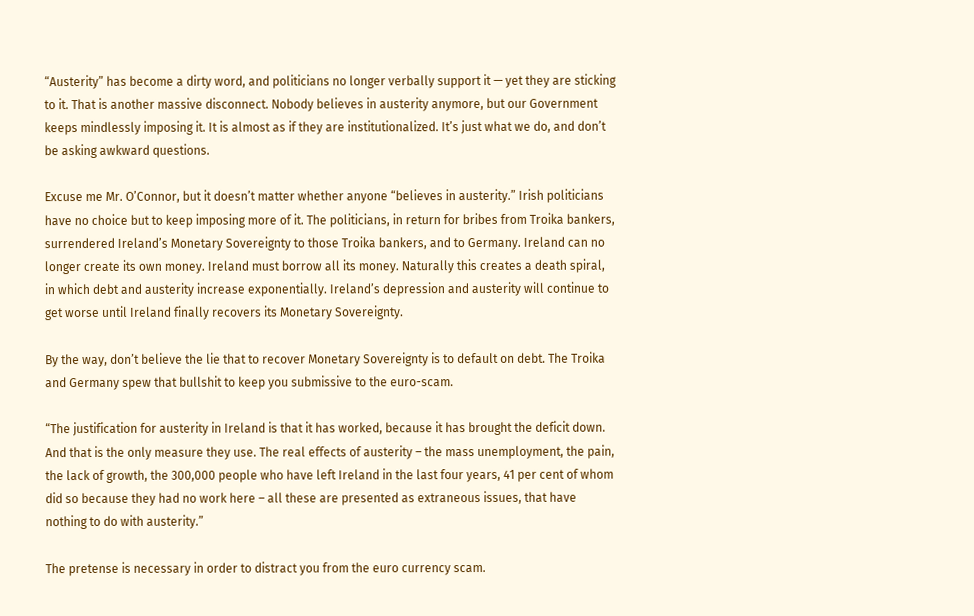“Austerity” has become a dirty word, and politicians no longer verbally support it — yet they are sticking to it. That is another massive disconnect. Nobody believes in austerity anymore, but our Government keeps mindlessly imposing it. It is almost as if they are institutionalized. It’s just what we do, and don’t be asking awkward questions.

Excuse me Mr. O’Connor, but it doesn’t matter whether anyone “believes in austerity.” Irish politicians have no choice but to keep imposing more of it. The politicians, in return for bribes from Troika bankers, surrendered Ireland’s Monetary Sovereignty to those Troika bankers, and to Germany. Ireland can no longer create its own money. Ireland must borrow all its money. Naturally this creates a death spiral, in which debt and austerity increase exponentially. Ireland’s depression and austerity will continue to get worse until Ireland finally recovers its Monetary Sovereignty.

By the way, don’t believe the lie that to recover Monetary Sovereignty is to default on debt. The Troika and Germany spew that bullshit to keep you submissive to the euro-scam.

“The justification for austerity in Ireland is that it has worked, because it has brought the deficit down. And that is the only measure they use. The real effects of austerity – the mass unemployment, the pain, the lack of growth, the 300,000 people who have left Ireland in the last four years, 41 per cent of whom did so because they had no work here – all these are presented as extraneous issues, that have nothing to do with austerity.”

The pretense is necessary in order to distract you from the euro currency scam.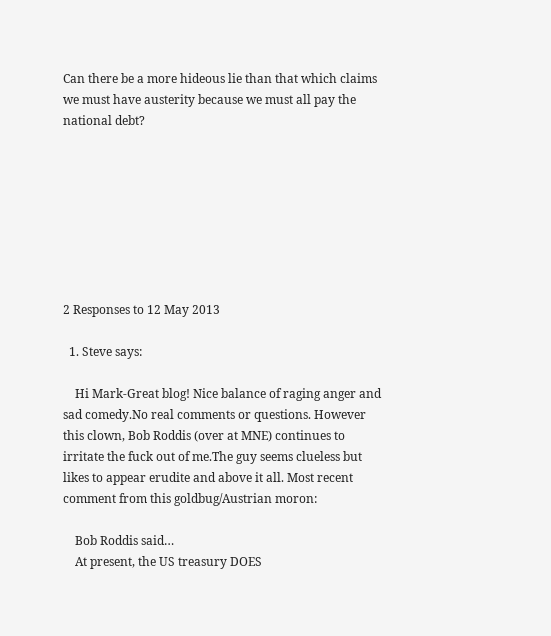Can there be a more hideous lie than that which claims we must have austerity because we must all pay the national debt?








2 Responses to 12 May 2013

  1. Steve says:

    Hi Mark-Great blog! Nice balance of raging anger and sad comedy.No real comments or questions. However this clown, Bob Roddis (over at MNE) continues to irritate the fuck out of me.The guy seems clueless but likes to appear erudite and above it all. Most recent comment from this goldbug/Austrian moron:

    Bob Roddis said…
    At present, the US treasury DOES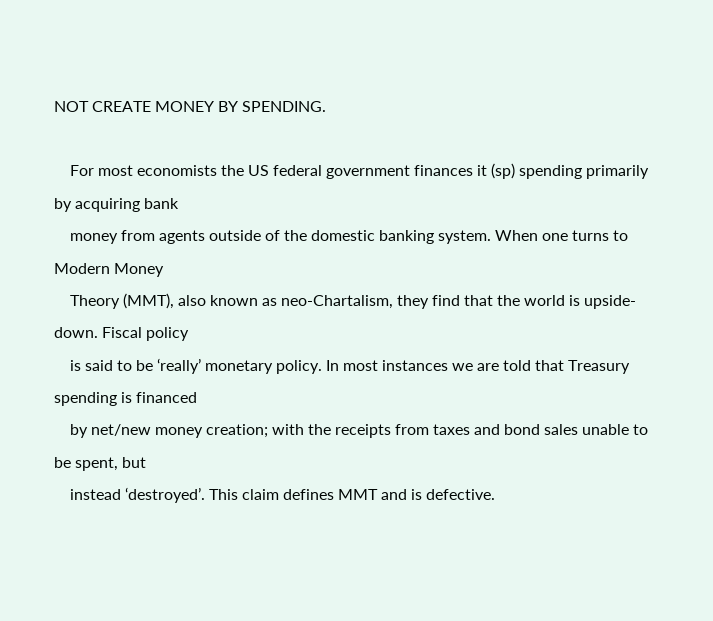NOT CREATE MONEY BY SPENDING.

    For most economists the US federal government finances it (sp) spending primarily by acquiring bank
    money from agents outside of the domestic banking system. When one turns to Modern Money
    Theory (MMT), also known as neo-Chartalism, they find that the world is upside-down. Fiscal policy
    is said to be ‘really’ monetary policy. In most instances we are told that Treasury spending is financed
    by net/new money creation; with the receipts from taxes and bond sales unable to be spent, but
    instead ‘destroyed’. This claim defines MMT and is defective.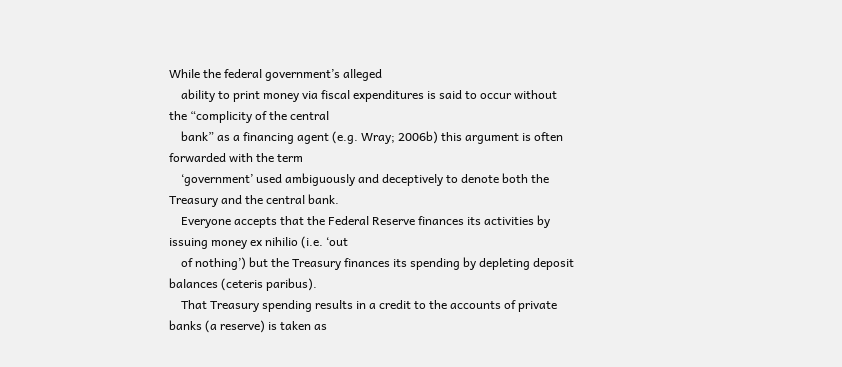While the federal government’s alleged
    ability to print money via fiscal expenditures is said to occur without the “complicity of the central
    bank” as a financing agent (e.g. Wray; 2006b) this argument is often forwarded with the term
    ‘government’ used ambiguously and deceptively to denote both the Treasury and the central bank.
    Everyone accepts that the Federal Reserve finances its activities by issuing money ex nihilio (i.e. ‘out
    of nothing’) but the Treasury finances its spending by depleting deposit balances (ceteris paribus).
    That Treasury spending results in a credit to the accounts of private banks (a reserve) is taken as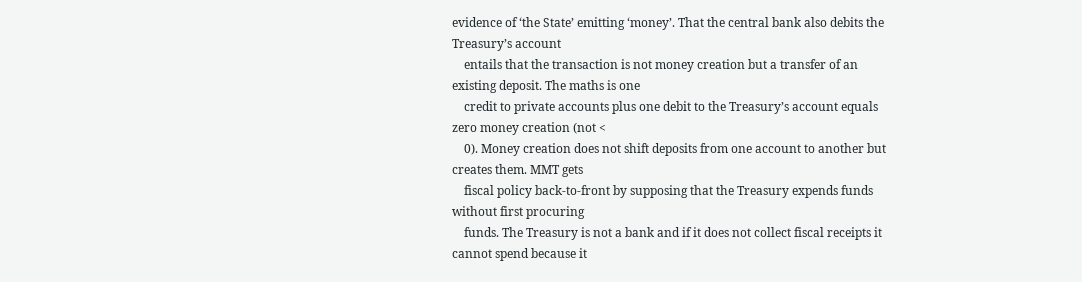evidence of ‘the State’ emitting ‘money’. That the central bank also debits the Treasury’s account
    entails that the transaction is not money creation but a transfer of an existing deposit. The maths is one
    credit to private accounts plus one debit to the Treasury’s account equals zero money creation (not <
    0). Money creation does not shift deposits from one account to another but creates them. MMT gets
    fiscal policy back-to-front by supposing that the Treasury expends funds without first procuring
    funds. The Treasury is not a bank and if it does not collect fiscal receipts it cannot spend because it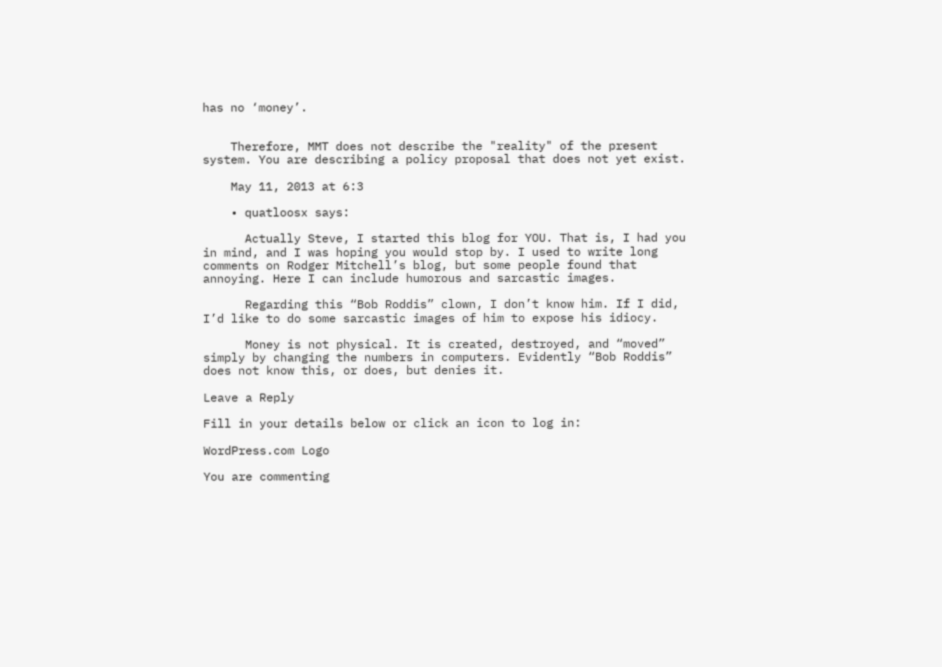has no ‘money’.


    Therefore, MMT does not describe the "reality" of the present system. You are describing a policy proposal that does not yet exist.

    May 11, 2013 at 6:3

    • quatloosx says:

      Actually Steve, I started this blog for YOU. That is, I had you in mind, and I was hoping you would stop by. I used to write long comments on Rodger Mitchell’s blog, but some people found that annoying. Here I can include humorous and sarcastic images.

      Regarding this “Bob Roddis” clown, I don’t know him. If I did, I’d like to do some sarcastic images of him to expose his idiocy.

      Money is not physical. It is created, destroyed, and “moved” simply by changing the numbers in computers. Evidently “Bob Roddis” does not know this, or does, but denies it.

Leave a Reply

Fill in your details below or click an icon to log in:

WordPress.com Logo

You are commenting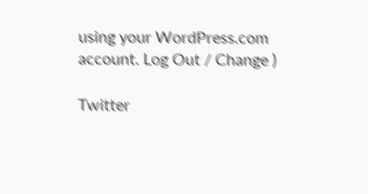using your WordPress.com account. Log Out / Change )

Twitter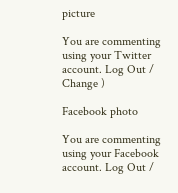picture

You are commenting using your Twitter account. Log Out / Change )

Facebook photo

You are commenting using your Facebook account. Log Out /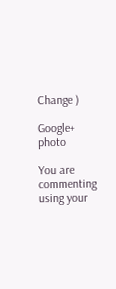Change )

Google+ photo

You are commenting using your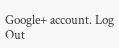Google+ account. Log Out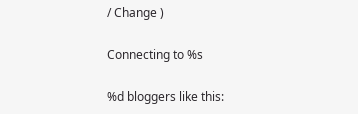/ Change )

Connecting to %s

%d bloggers like this: